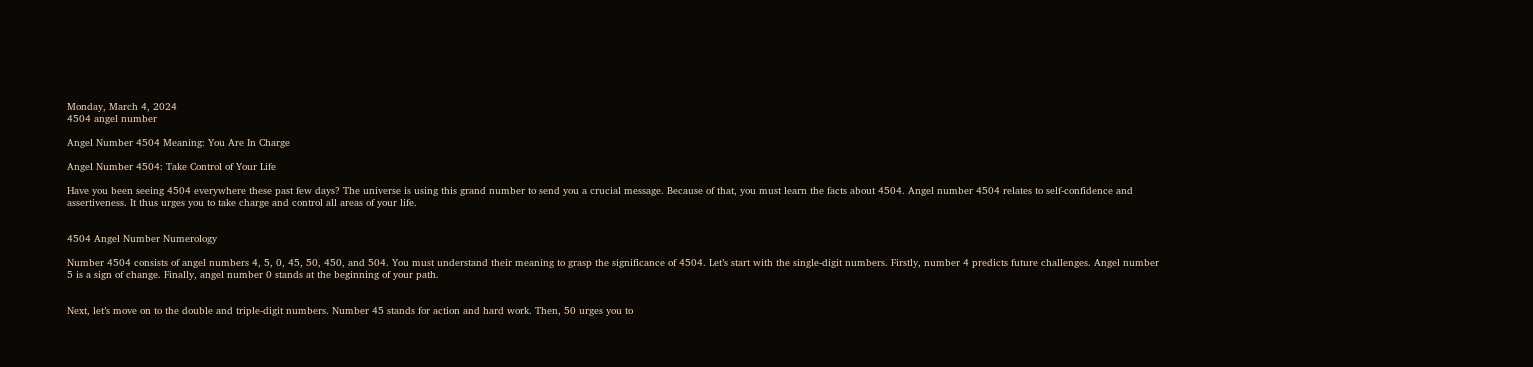Monday, March 4, 2024
4504 angel number

Angel Number 4504 Meaning: You Are In Charge

Angel Number 4504: Take Control of Your Life

Have you been seeing 4504 everywhere these past few days? The universe is using this grand number to send you a crucial message. Because of that, you must learn the facts about 4504. Angel number 4504 relates to self-confidence and assertiveness. It thus urges you to take charge and control all areas of your life.


4504 Angel Number Numerology

Number 4504 consists of angel numbers 4, 5, 0, 45, 50, 450, and 504. You must understand their meaning to grasp the significance of 4504. Let’s start with the single-digit numbers. Firstly, number 4 predicts future challenges. Angel number 5 is a sign of change. Finally, angel number 0 stands at the beginning of your path.


Next, let’s move on to the double and triple-digit numbers. Number 45 stands for action and hard work. Then, 50 urges you to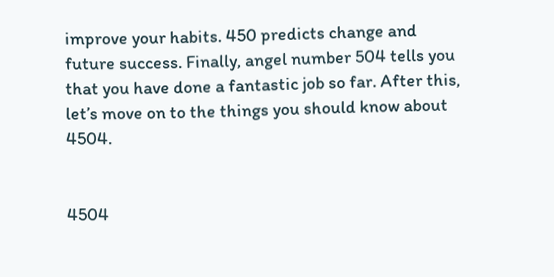improve your habits. 450 predicts change and future success. Finally, angel number 504 tells you that you have done a fantastic job so far. After this, let’s move on to the things you should know about 4504.


4504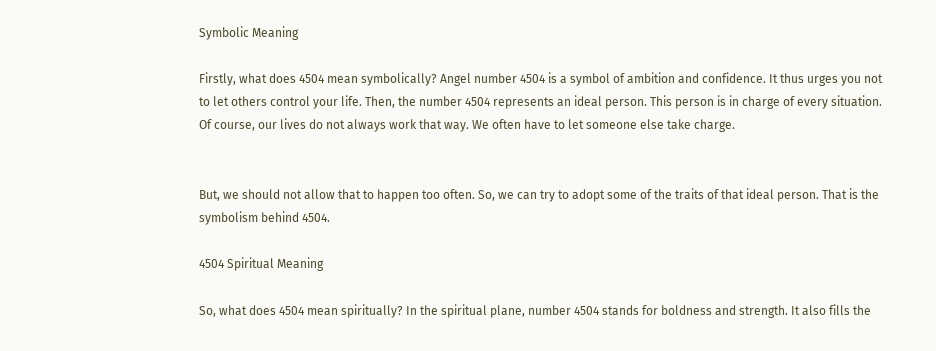Symbolic Meaning

Firstly, what does 4504 mean symbolically? Angel number 4504 is a symbol of ambition and confidence. It thus urges you not to let others control your life. Then, the number 4504 represents an ideal person. This person is in charge of every situation. Of course, our lives do not always work that way. We often have to let someone else take charge.


But, we should not allow that to happen too often. So, we can try to adopt some of the traits of that ideal person. That is the symbolism behind 4504.

4504 Spiritual Meaning

So, what does 4504 mean spiritually? In the spiritual plane, number 4504 stands for boldness and strength. It also fills the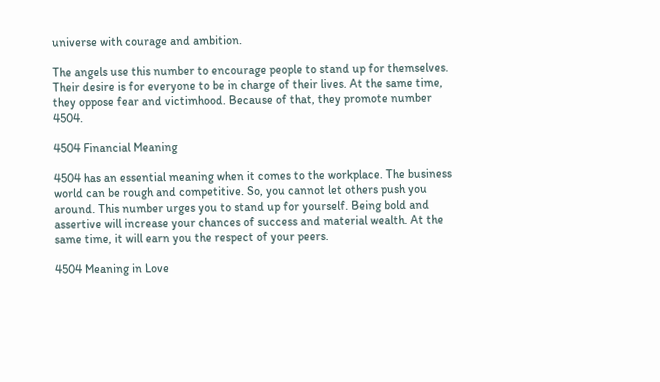universe with courage and ambition.

The angels use this number to encourage people to stand up for themselves. Their desire is for everyone to be in charge of their lives. At the same time, they oppose fear and victimhood. Because of that, they promote number 4504.

4504 Financial Meaning

4504 has an essential meaning when it comes to the workplace. The business world can be rough and competitive. So, you cannot let others push you around. This number urges you to stand up for yourself. Being bold and assertive will increase your chances of success and material wealth. At the same time, it will earn you the respect of your peers.

4504 Meaning in Love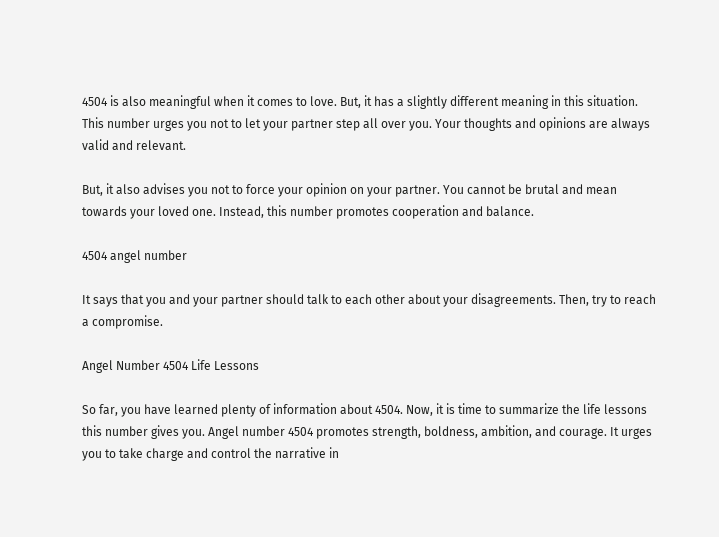4504 is also meaningful when it comes to love. But, it has a slightly different meaning in this situation. This number urges you not to let your partner step all over you. Your thoughts and opinions are always valid and relevant.

But, it also advises you not to force your opinion on your partner. You cannot be brutal and mean towards your loved one. Instead, this number promotes cooperation and balance.

4504 angel number

It says that you and your partner should talk to each other about your disagreements. Then, try to reach a compromise.

Angel Number 4504 Life Lessons

So far, you have learned plenty of information about 4504. Now, it is time to summarize the life lessons this number gives you. Angel number 4504 promotes strength, boldness, ambition, and courage. It urges you to take charge and control the narrative in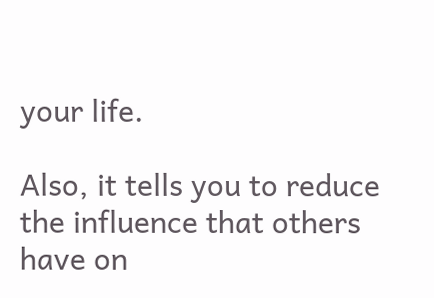your life.

Also, it tells you to reduce the influence that others have on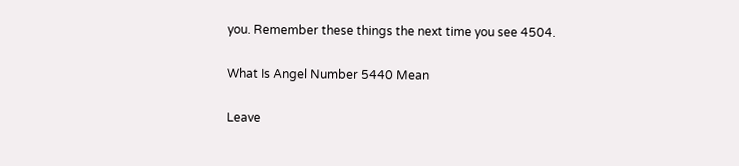you. Remember these things the next time you see 4504.

What Is Angel Number 5440 Mean

Leave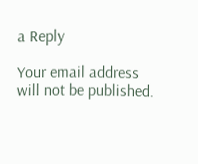a Reply

Your email address will not be published.